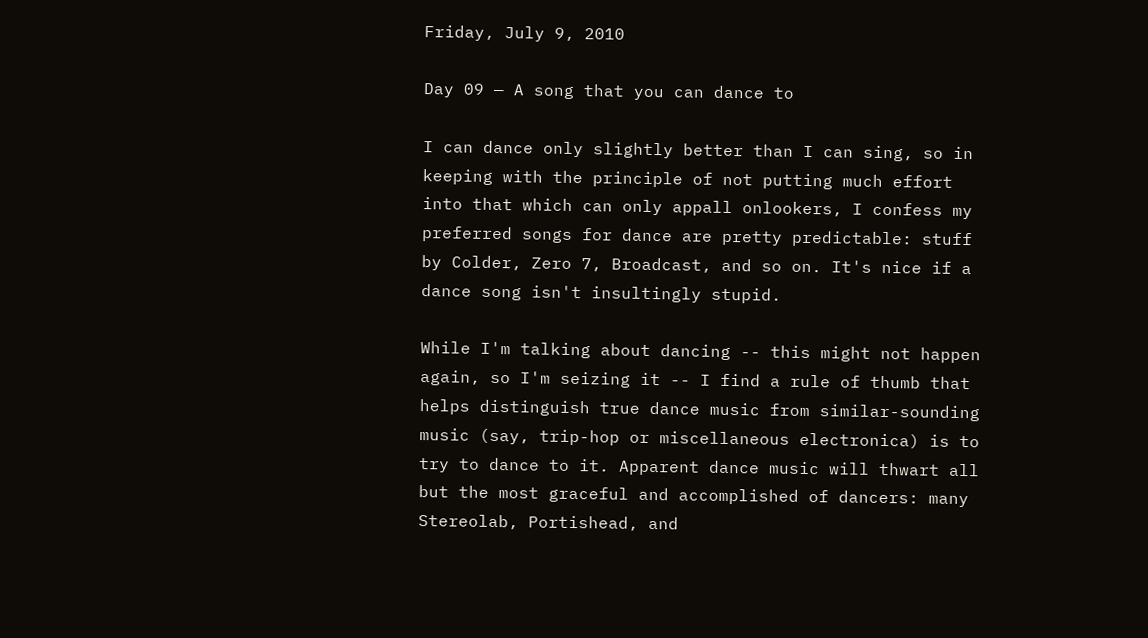Friday, July 9, 2010

Day 09 — A song that you can dance to

I can dance only slightly better than I can sing, so in keeping with the principle of not putting much effort into that which can only appall onlookers, I confess my preferred songs for dance are pretty predictable: stuff by Colder, Zero 7, Broadcast, and so on. It's nice if a dance song isn't insultingly stupid.

While I'm talking about dancing -- this might not happen again, so I'm seizing it -- I find a rule of thumb that helps distinguish true dance music from similar-sounding music (say, trip-hop or miscellaneous electronica) is to try to dance to it. Apparent dance music will thwart all but the most graceful and accomplished of dancers: many Stereolab, Portishead, and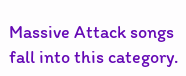Massive Attack songs fall into this category.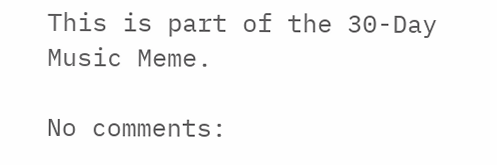This is part of the 30-Day Music Meme.

No comments: